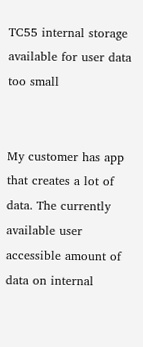TC55 internal storage available for user data too small


My customer has app that creates a lot of data. The currently available user accessible amount of data on internal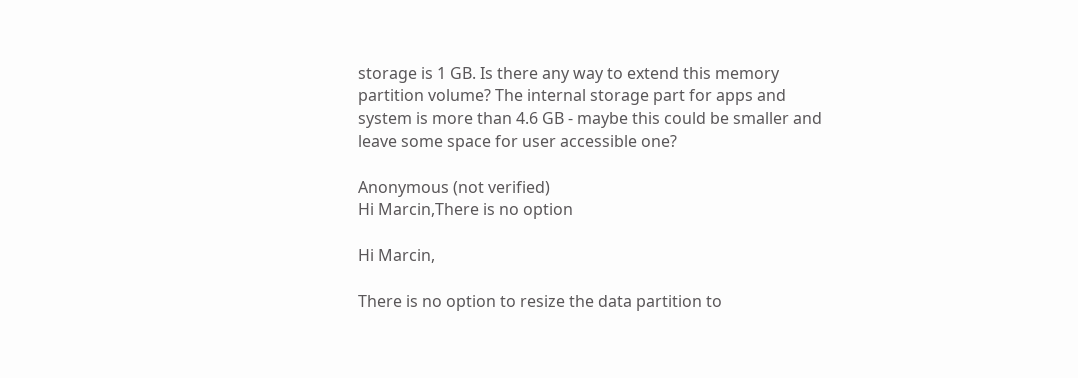storage is 1 GB. Is there any way to extend this memory partition volume? The internal storage part for apps and system is more than 4.6 GB - maybe this could be smaller and leave some space for user accessible one?

Anonymous (not verified)
Hi Marcin,There is no option

Hi Marcin,

There is no option to resize the data partition to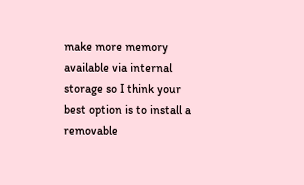make more memory available via internal storage so I think your best option is to install a removable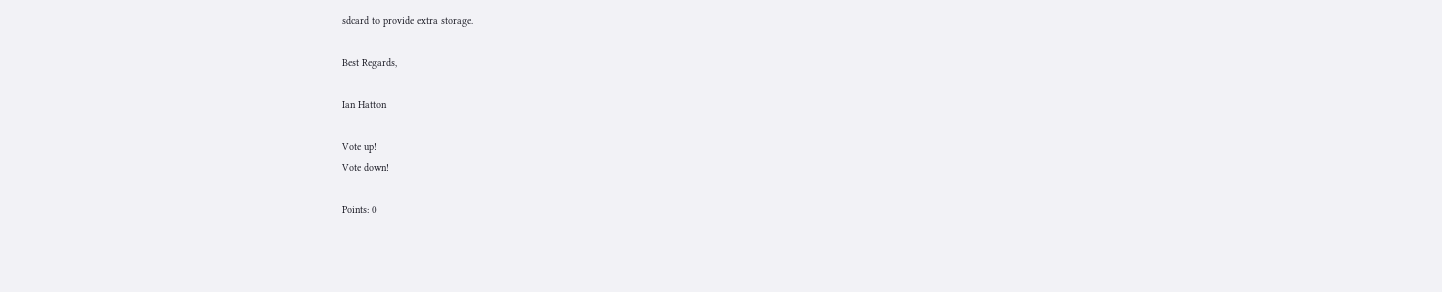sdcard to provide extra storage.

Best Regards,

Ian Hatton

Vote up!
Vote down!

Points: 0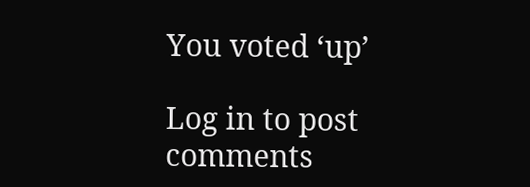You voted ‘up’

Log in to post comments